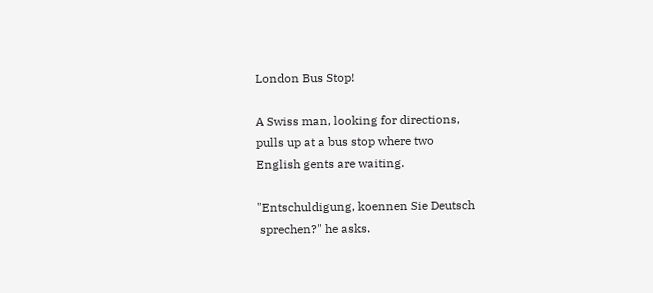London Bus Stop!

A Swiss man, looking for directions,
pulls up at a bus stop where two
English gents are waiting.

"Entschuldigung, koennen Sie Deutsch
 sprechen?" he asks.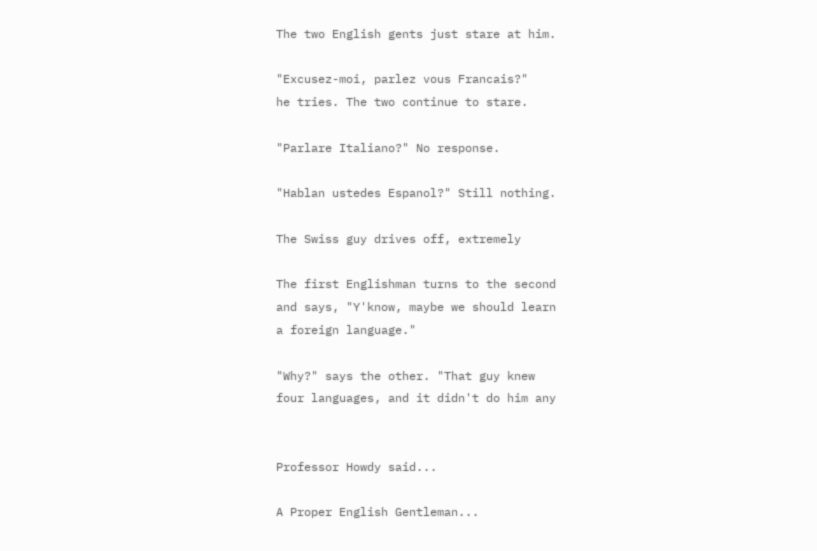The two English gents just stare at him.

"Excusez-moi, parlez vous Francais?"
he tries. The two continue to stare.

"Parlare Italiano?" No response.

"Hablan ustedes Espanol?" Still nothing.

The Swiss guy drives off, extremely

The first Englishman turns to the second
and says, "Y'know, maybe we should learn
a foreign language."

"Why?" says the other. "That guy knew
four languages, and it didn't do him any


Professor Howdy said...

A Proper English Gentleman...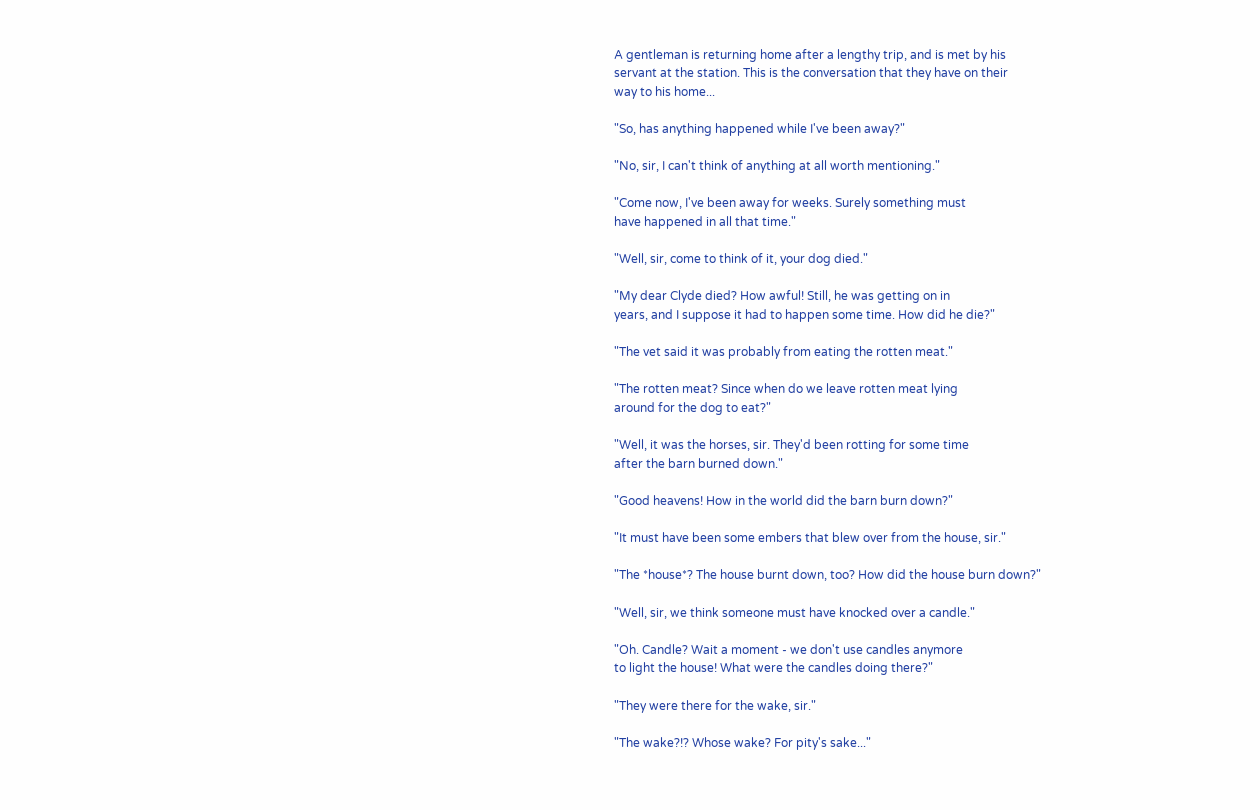A gentleman is returning home after a lengthy trip, and is met by his
servant at the station. This is the conversation that they have on their
way to his home...

"So, has anything happened while I've been away?"

"No, sir, I can't think of anything at all worth mentioning."

"Come now, I've been away for weeks. Surely something must
have happened in all that time."

"Well, sir, come to think of it, your dog died."

"My dear Clyde died? How awful! Still, he was getting on in
years, and I suppose it had to happen some time. How did he die?"

"The vet said it was probably from eating the rotten meat."

"The rotten meat? Since when do we leave rotten meat lying
around for the dog to eat?"

"Well, it was the horses, sir. They'd been rotting for some time
after the barn burned down."

"Good heavens! How in the world did the barn burn down?"

"It must have been some embers that blew over from the house, sir."

"The *house*? The house burnt down, too? How did the house burn down?"

"Well, sir, we think someone must have knocked over a candle."

"Oh. Candle? Wait a moment - we don't use candles anymore
to light the house! What were the candles doing there?"

"They were there for the wake, sir."

"The wake?!? Whose wake? For pity's sake..."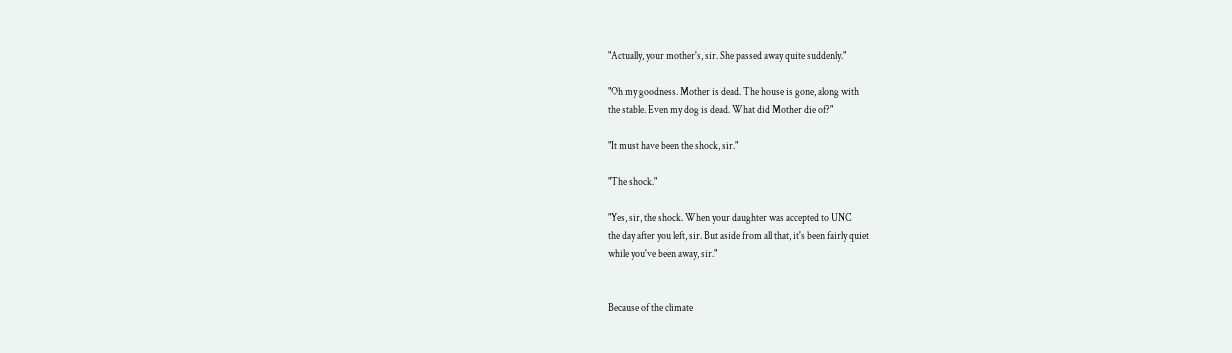"Actually, your mother's, sir. She passed away quite suddenly."

"Oh my goodness. Mother is dead. The house is gone, along with
the stable. Even my dog is dead. What did Mother die of?"

"It must have been the shock, sir."

"The shock."

"Yes, sir, the shock. When your daughter was accepted to UNC
the day after you left, sir. But aside from all that, it's been fairly quiet
while you've been away, sir."


Because of the climate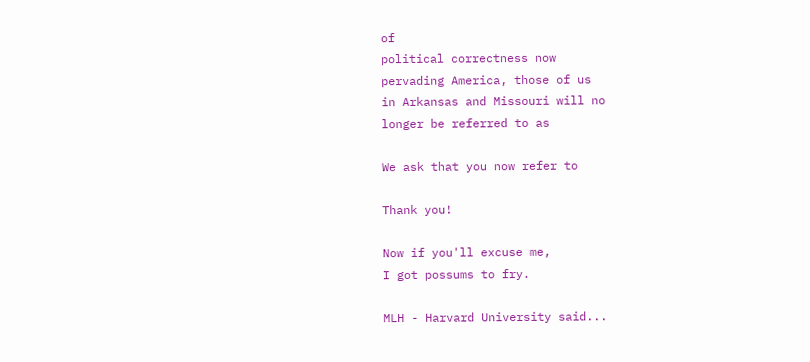of
political correctness now
pervading America, those of us
in Arkansas and Missouri will no
longer be referred to as

We ask that you now refer to

Thank you!

Now if you'll excuse me,
I got possums to fry.

MLH - Harvard University said...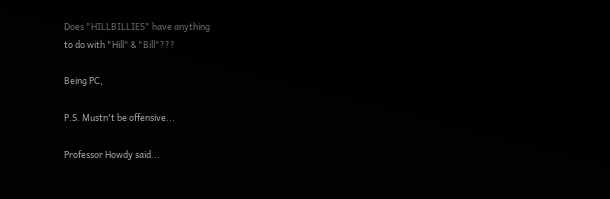Does "HILLBILLIES" have anything
to do with "Hill" & "Bill"???

Being PC,

P.S. Mustn't be offensive...

Professor Howdy said...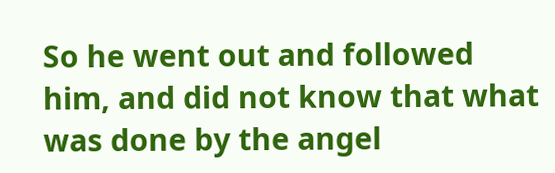So he went out and followed him, and did not know that what was done by the angel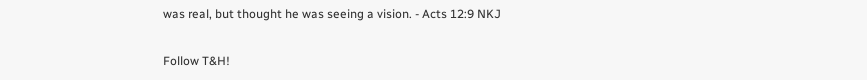was real, but thought he was seeing a vision. - Acts 12:9 NKJ

Follow T&H!